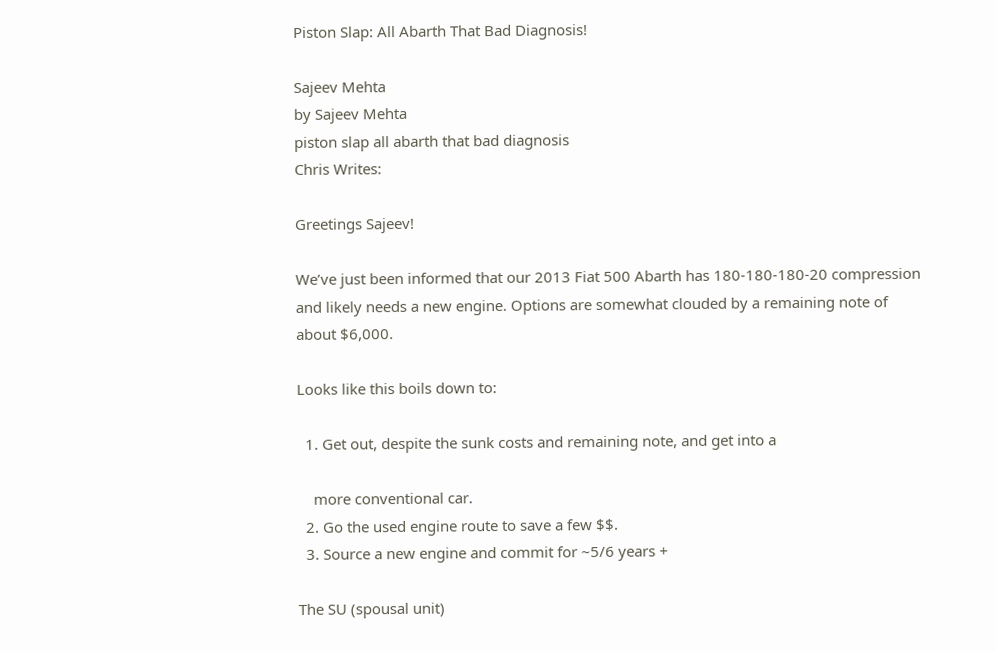Piston Slap: All Abarth That Bad Diagnosis!

Sajeev Mehta
by Sajeev Mehta
piston slap all abarth that bad diagnosis
Chris Writes:

Greetings Sajeev!

We’ve just been informed that our 2013 Fiat 500 Abarth has 180-180-180-20 compression and likely needs a new engine. Options are somewhat clouded by a remaining note of about $6,000.

Looks like this boils down to:

  1. Get out, despite the sunk costs and remaining note, and get into a

    more conventional car.
  2. Go the used engine route to save a few $$.
  3. Source a new engine and commit for ~5/6 years +

The SU (spousal unit)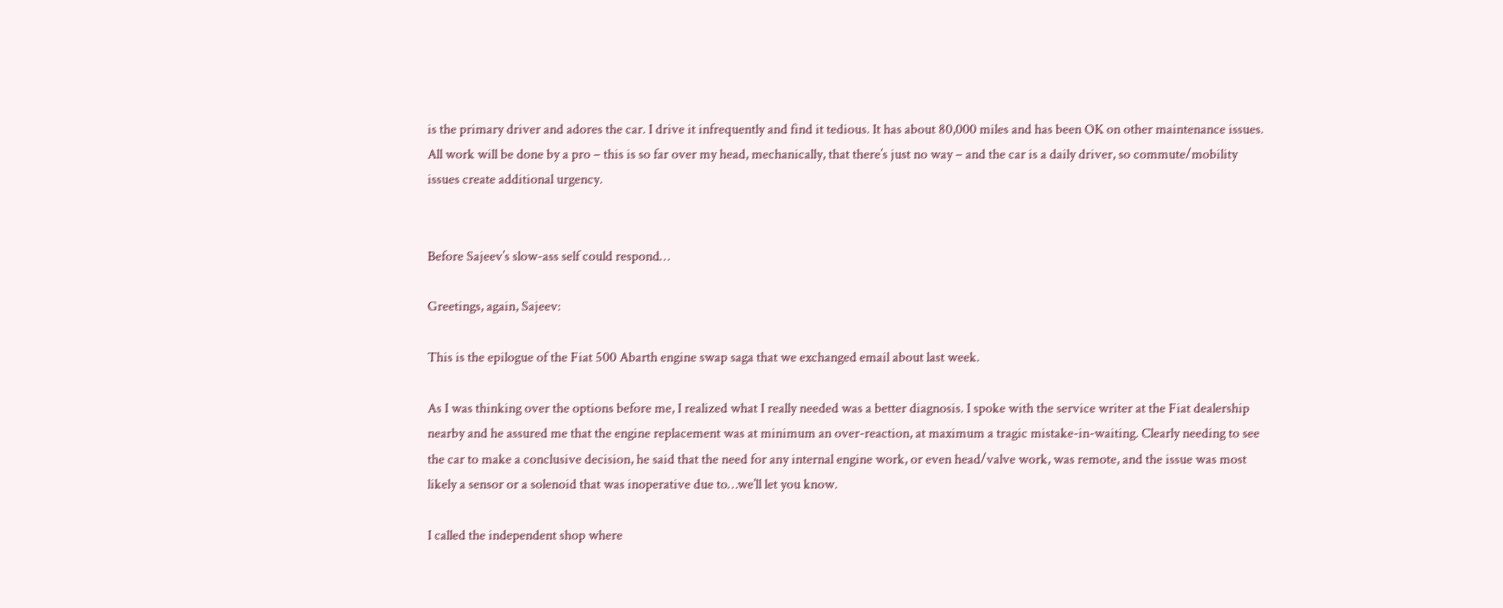is the primary driver and adores the car. I drive it infrequently and find it tedious. It has about 80,000 miles and has been OK on other maintenance issues. All work will be done by a pro – this is so far over my head, mechanically, that there’s just no way – and the car is a daily driver, so commute/mobility issues create additional urgency.


Before Sajeev’s slow-ass self could respond…

Greetings, again, Sajeev:

This is the epilogue of the Fiat 500 Abarth engine swap saga that we exchanged email about last week.

As I was thinking over the options before me, I realized what I really needed was a better diagnosis. I spoke with the service writer at the Fiat dealership nearby and he assured me that the engine replacement was at minimum an over-reaction, at maximum a tragic mistake-in-waiting. Clearly needing to see the car to make a conclusive decision, he said that the need for any internal engine work, or even head/valve work, was remote, and the issue was most likely a sensor or a solenoid that was inoperative due to…we’ll let you know.

I called the independent shop where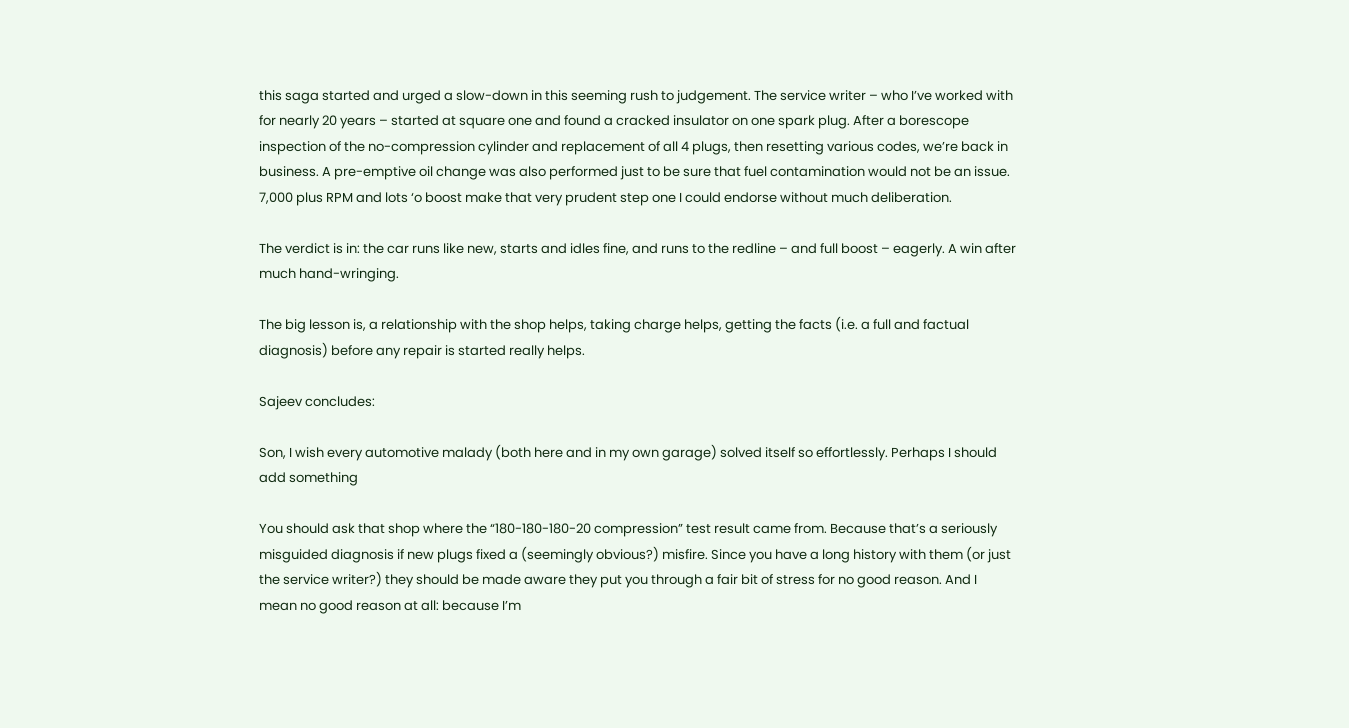this saga started and urged a slow-down in this seeming rush to judgement. The service writer – who I’ve worked with for nearly 20 years – started at square one and found a cracked insulator on one spark plug. After a borescope inspection of the no-compression cylinder and replacement of all 4 plugs, then resetting various codes, we’re back in business. A pre-emptive oil change was also performed just to be sure that fuel contamination would not be an issue. 7,000 plus RPM and lots ‘o boost make that very prudent step one I could endorse without much deliberation.

The verdict is in: the car runs like new, starts and idles fine, and runs to the redline – and full boost – eagerly. A win after much hand-wringing.

The big lesson is, a relationship with the shop helps, taking charge helps, getting the facts (i.e. a full and factual diagnosis) before any repair is started really helps.

Sajeev concludes:

Son, I wish every automotive malady (both here and in my own garage) solved itself so effortlessly. Perhaps I should add something

You should ask that shop where the “180-180-180-20 compression” test result came from. Because that’s a seriously misguided diagnosis if new plugs fixed a (seemingly obvious?) misfire. Since you have a long history with them (or just the service writer?) they should be made aware they put you through a fair bit of stress for no good reason. And I mean no good reason at all: because I’m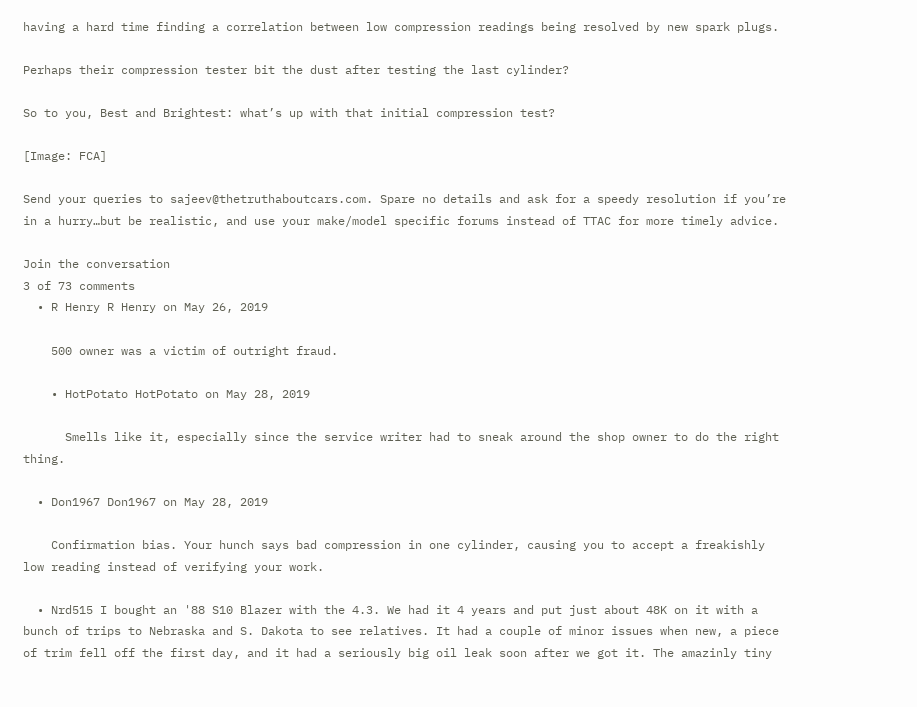having a hard time finding a correlation between low compression readings being resolved by new spark plugs.

Perhaps their compression tester bit the dust after testing the last cylinder?

So to you, Best and Brightest: what’s up with that initial compression test?

[Image: FCA]

Send your queries to sajeev@thetruthaboutcars.com. Spare no details and ask for a speedy resolution if you’re in a hurry…but be realistic, and use your make/model specific forums instead of TTAC for more timely advice.

Join the conversation
3 of 73 comments
  • R Henry R Henry on May 26, 2019

    500 owner was a victim of outright fraud.

    • HotPotato HotPotato on May 28, 2019

      Smells like it, especially since the service writer had to sneak around the shop owner to do the right thing.

  • Don1967 Don1967 on May 28, 2019

    Confirmation bias. Your hunch says bad compression in one cylinder, causing you to accept a freakishly low reading instead of verifying your work.

  • Nrd515 I bought an '88 S10 Blazer with the 4.3. We had it 4 years and put just about 48K on it with a bunch of trips to Nebraska and S. Dakota to see relatives. It had a couple of minor issues when new, a piece of trim fell off the first day, and it had a seriously big oil leak soon after we got it. The amazinly tiny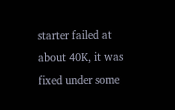starter failed at about 40K, it was fixed under some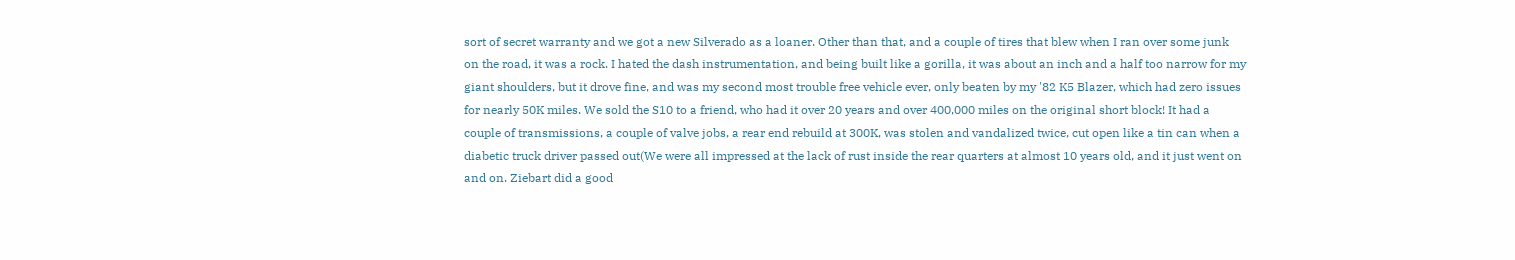sort of secret warranty and we got a new Silverado as a loaner. Other than that, and a couple of tires that blew when I ran over some junk on the road, it was a rock. I hated the dash instrumentation, and being built like a gorilla, it was about an inch and a half too narrow for my giant shoulders, but it drove fine, and was my second most trouble free vehicle ever, only beaten by my '82 K5 Blazer, which had zero issues for nearly 50K miles. We sold the S10 to a friend, who had it over 20 years and over 400,000 miles on the original short block! It had a couple of transmissions, a couple of valve jobs, a rear end rebuild at 300K, was stolen and vandalized twice, cut open like a tin can when a diabetic truck driver passed out(We were all impressed at the lack of rust inside the rear quarters at almost 10 years old, and it just went on and on. Ziebart did a good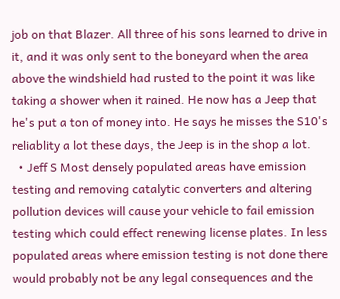job on that Blazer. All three of his sons learned to drive in it, and it was only sent to the boneyard when the area above the windshield had rusted to the point it was like taking a shower when it rained. He now has a Jeep that he's put a ton of money into. He says he misses the S10's reliablity a lot these days, the Jeep is in the shop a lot.
  • Jeff S Most densely populated areas have emission testing and removing catalytic converters and altering pollution devices will cause your vehicle to fail emission testing which could effect renewing license plates. In less populated areas where emission testing is not done there would probably not be any legal consequences and the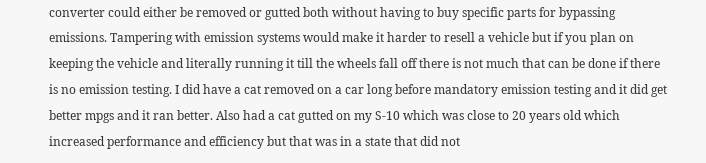converter could either be removed or gutted both without having to buy specific parts for bypassing emissions. Tampering with emission systems would make it harder to resell a vehicle but if you plan on keeping the vehicle and literally running it till the wheels fall off there is not much that can be done if there is no emission testing. I did have a cat removed on a car long before mandatory emission testing and it did get better mpgs and it ran better. Also had a cat gutted on my S-10 which was close to 20 years old which increased performance and efficiency but that was in a state that did not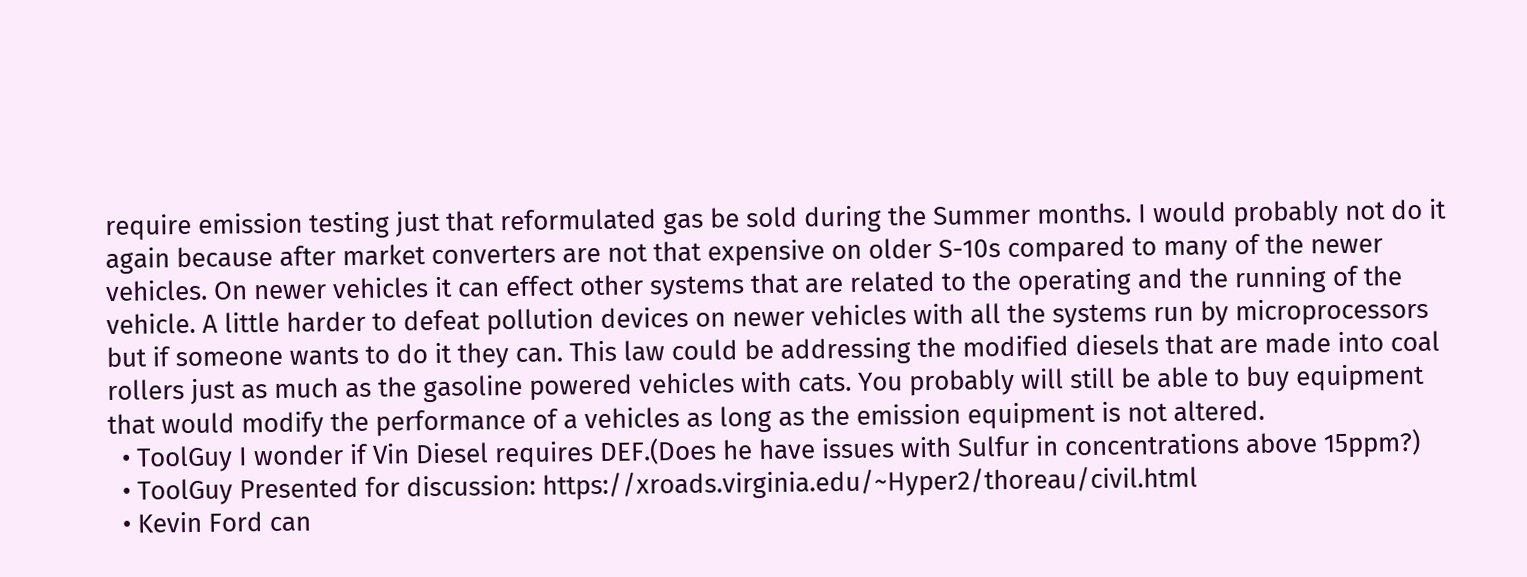require emission testing just that reformulated gas be sold during the Summer months. I would probably not do it again because after market converters are not that expensive on older S-10s compared to many of the newer vehicles. On newer vehicles it can effect other systems that are related to the operating and the running of the vehicle. A little harder to defeat pollution devices on newer vehicles with all the systems run by microprocessors but if someone wants to do it they can. This law could be addressing the modified diesels that are made into coal rollers just as much as the gasoline powered vehicles with cats. You probably will still be able to buy equipment that would modify the performance of a vehicles as long as the emission equipment is not altered.
  • ToolGuy I wonder if Vin Diesel requires DEF.(Does he have issues with Sulfur in concentrations above 15ppm?)
  • ToolGuy Presented for discussion: https://xroads.virginia.edu/~Hyper2/thoreau/civil.html
  • Kevin Ford can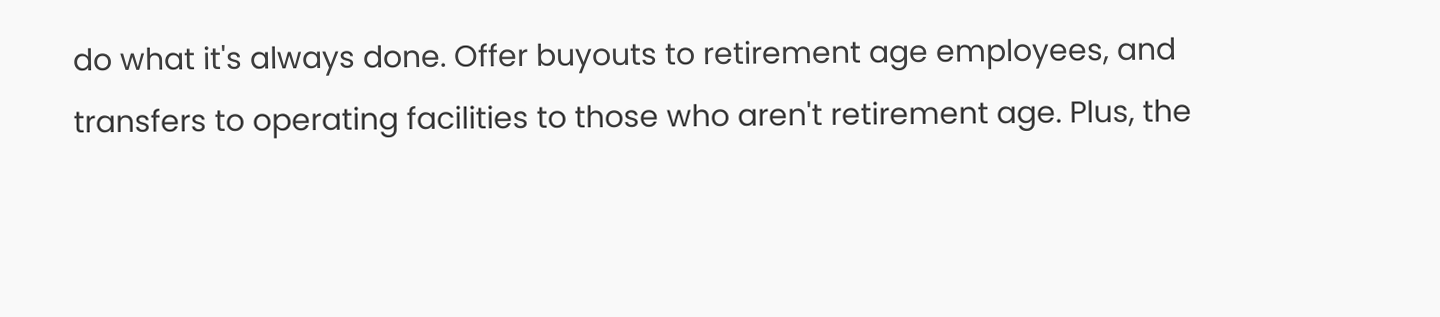do what it's always done. Offer buyouts to retirement age employees, and transfers to operating facilities to those who aren't retirement age. Plus, the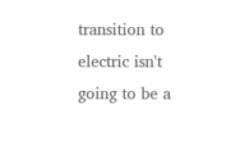transition to electric isn't going to be a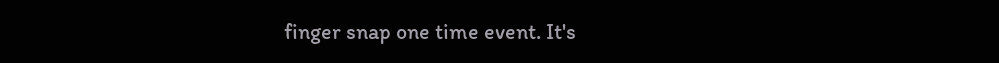finger snap one time event. It's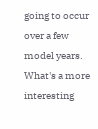going to occur over a few model years. What's a more interesting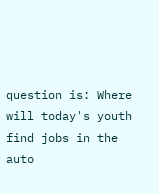question is: Where will today's youth find jobs in the auto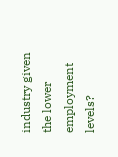industry given the lower employment levels?